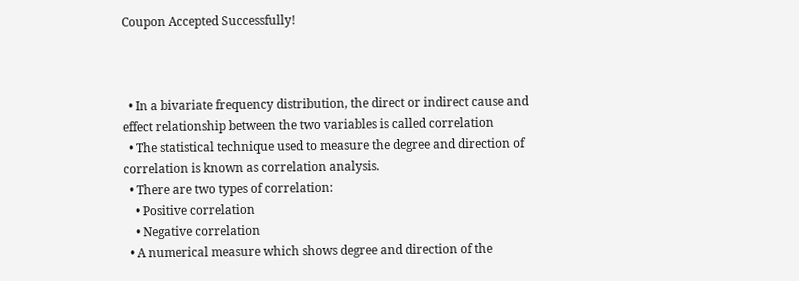Coupon Accepted Successfully!



  • In a bivariate frequency distribution, the direct or indirect cause and effect relationship between the two variables is called correlation
  • The statistical technique used to measure the degree and direction of correlation is known as correlation analysis.
  • There are two types of correlation:
    • Positive correlation
    • Negative correlation
  • A numerical measure which shows degree and direction of the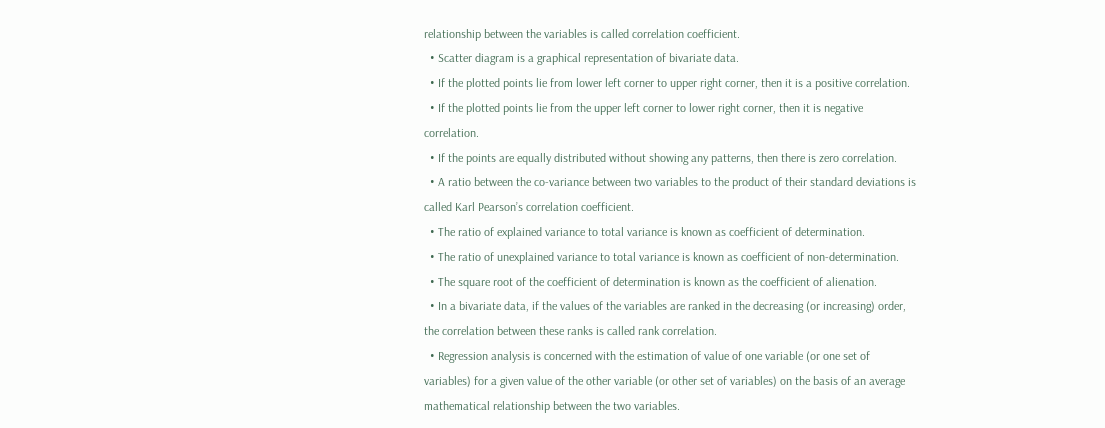relationship between the variables is called correlation coefficient.
  • Scatter diagram is a graphical representation of bivariate data.
  • If the plotted points lie from lower left corner to upper right corner, then it is a positive correlation.
  • If the plotted points lie from the upper left corner to lower right corner, then it is negative correlation.
  • If the points are equally distributed without showing any patterns, then there is zero correlation.
  • A ratio between the co-variance between two variables to the product of their standard deviations is called Karl Pearson’s correlation coefficient.
  • The ratio of explained variance to total variance is known as coefficient of determination.
  • The ratio of unexplained variance to total variance is known as coefficient of non-determination.
  • The square root of the coefficient of determination is known as the coefficient of alienation.
  • In a bivariate data, if the values of the variables are ranked in the decreasing (or increasing) order, the correlation between these ranks is called rank correlation.
  • Regression analysis is concerned with the estimation of value of one variable (or one set of variables) for a given value of the other variable (or other set of variables) on the basis of an average mathematical relationship between the two variables.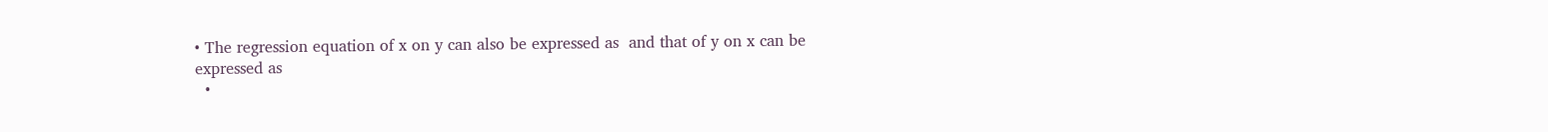• The regression equation of x on y can also be expressed as  and that of y on x can be expressed as
  •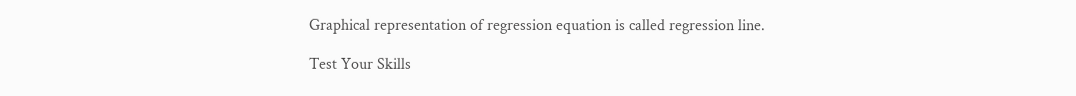Graphical representation of regression equation is called regression line.

Test Your Skills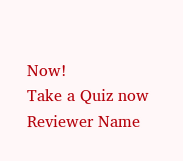Now!
Take a Quiz now
Reviewer Name